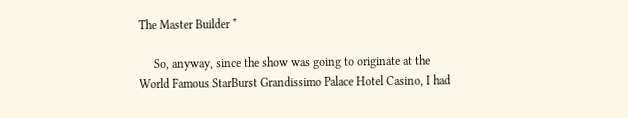The Master Builder *

     So, anyway, since the show was going to originate at the World Famous StarBurst Grandissimo Palace Hotel Casino, I had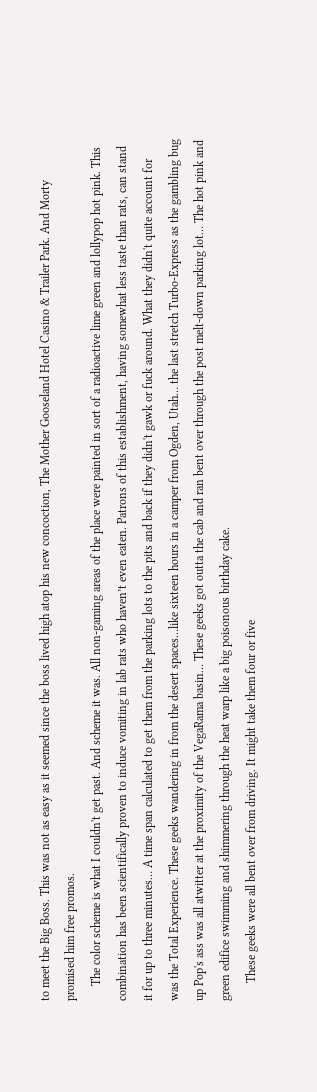to meet the Big Boss. This was not as easy as it seemed since the boss lived high atop his new concoction, The Mother Gooseland Hotel Casino & Trailer Park. And Morty promised him free promos.
     The color scheme is what I couldn't get past. And scheme it was. All non-gaming areas of the place were painted in sort of a radioactive lime green and lollypop hot pink. This combination has been scientifically proven to induce vomiting in lab rats who haven’t even eaten. Patrons of this establishment, having somewhat less taste than rats, can stand it for up to three minutes… A time span calculated to get them from the parking lots to the pits and back if they didn't gawk or fuck around. What they didn't quite account for was the Total Experience. These geeks wandering in from the desert spaces…like sixteen hours in a camper from Ogden, Utah… the last stretch Turbo-Express as the gambling bug up Pop's ass was all atwitter at the proximity of the VegaRama basin… These geeks got outta the cab and ran bent over through the post melt-down parking lot… The hot pink and green edifice swimming and shimmering through the heat warp like a big poisonous birthday cake.
      These geeks were all bent over from driving. It might take them four or five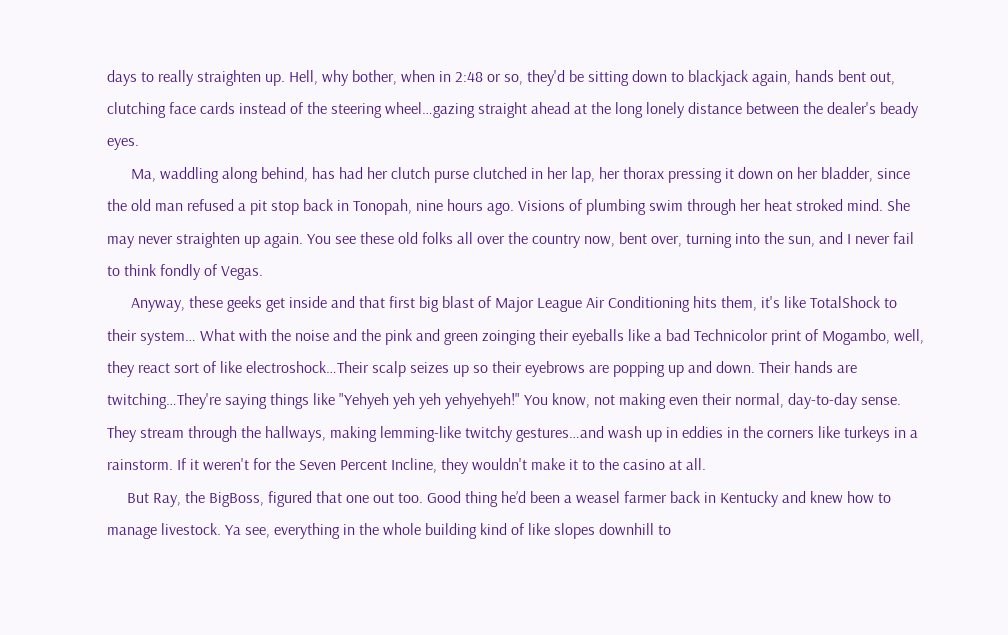days to really straighten up. Hell, why bother, when in 2:48 or so, they'd be sitting down to blackjack again, hands bent out, clutching face cards instead of the steering wheel…gazing straight ahead at the long lonely distance between the dealer's beady eyes.
      Ma, waddling along behind, has had her clutch purse clutched in her lap, her thorax pressing it down on her bladder, since the old man refused a pit stop back in Tonopah, nine hours ago. Visions of plumbing swim through her heat stroked mind. She may never straighten up again. You see these old folks all over the country now, bent over, turning into the sun, and I never fail to think fondly of Vegas.
      Anyway, these geeks get inside and that first big blast of Major League Air Conditioning hits them, it's like TotalShock to their system… What with the noise and the pink and green zoinging their eyeballs like a bad Technicolor print of Mogambo, well, they react sort of like electroshock…Their scalp seizes up so their eyebrows are popping up and down. Their hands are twitching…They're saying things like "Yehyeh yeh yeh yehyehyeh!" You know, not making even their normal, day-to-day sense. They stream through the hallways, making lemming-like twitchy gestures…and wash up in eddies in the corners like turkeys in a rainstorm. If it weren't for the Seven Percent Incline, they wouldn't make it to the casino at all.
     But Ray, the BigBoss, figured that one out too. Good thing he’d been a weasel farmer back in Kentucky and knew how to manage livestock. Ya see, everything in the whole building kind of like slopes downhill to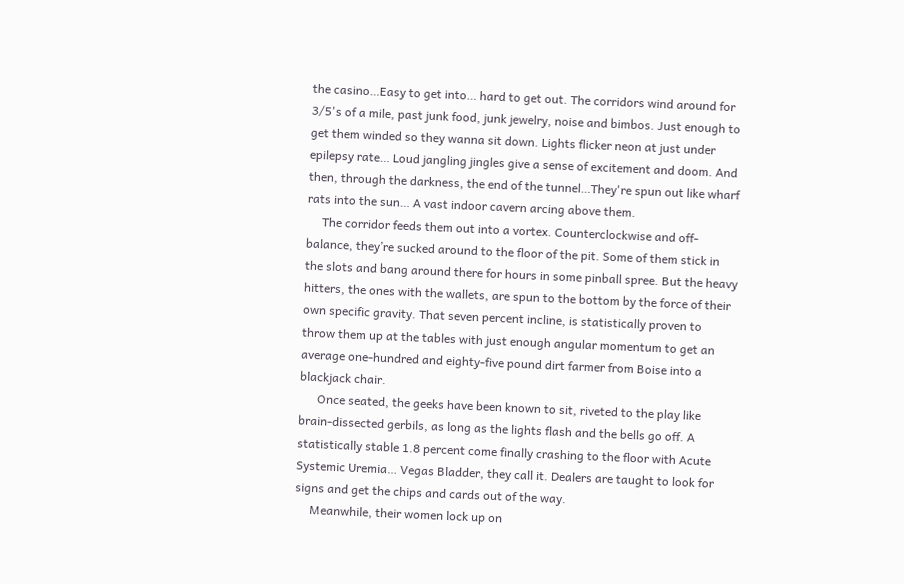the casino…Easy to get into… hard to get out. The corridors wind around for 3/5's of a mile, past junk food, junk jewelry, noise and bimbos. Just enough to get them winded so they wanna sit down. Lights flicker neon at just under epilepsy rate… Loud jangling jingles give a sense of excitement and doom. And then, through the darkness, the end of the tunnel…They're spun out like wharf rats into the sun… A vast indoor cavern arcing above them.
     The corridor feeds them out into a vortex. Counterclockwise and off-balance, they’re sucked around to the floor of the pit. Some of them stick in the slots and bang around there for hours in some pinball spree. But the heavy hitters, the ones with the wallets, are spun to the bottom by the force of their own specific gravity. That seven percent incline, is statistically proven to throw them up at the tables with just enough angular momentum to get an average one-hundred and eighty-five pound dirt farmer from Boise into a blackjack chair.
      Once seated, the geeks have been known to sit, riveted to the play like brain-dissected gerbils, as long as the lights flash and the bells go off. A statistically stable 1.8 percent come finally crashing to the floor with Acute Systemic Uremia… Vegas Bladder, they call it. Dealers are taught to look for signs and get the chips and cards out of the way.
     Meanwhile, their women lock up on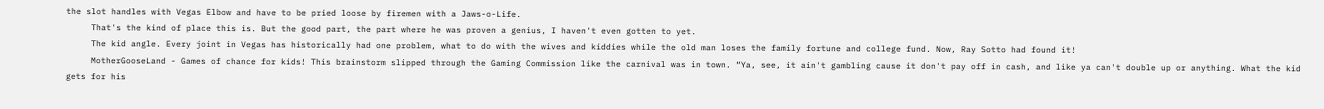the slot handles with Vegas Elbow and have to be pried loose by firemen with a Jaws-o-Life.
     That's the kind of place this is. But the good part, the part where he was proven a genius, I haven't even gotten to yet.
     The kid angle. Every joint in Vegas has historically had one problem, what to do with the wives and kiddies while the old man loses the family fortune and college fund. Now, Ray Sotto had found it!
     MotherGooseLand - Games of chance for kids! This brainstorm slipped through the Gaming Commission like the carnival was in town. “Ya, see, it ain't gambling cause it don't pay off in cash, and like ya can't double up or anything. What the kid gets for his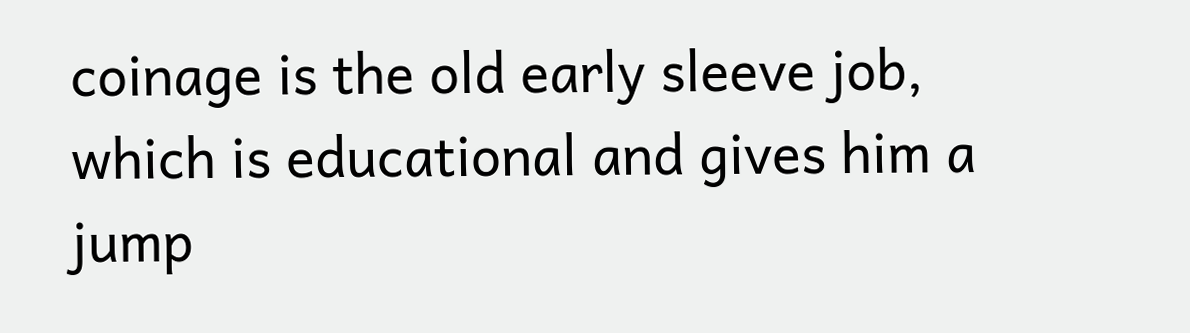coinage is the old early sleeve job, which is educational and gives him a jump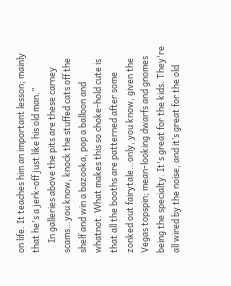on life. It teaches him an important lesson; mainly that he's a jerk-off just like his old man.”
     In galleries above the pits are these carney scams…you know, knock the stuffed cats off the shelf and win a bazooka, pop a balloon and whatnot. What makes this so choke-hold cute is that all the booths are patterned after some zonked out fairytale…only, you know, given the Vegas topspin; mean-looking dwarfs and gnomes being the specialty. It's great for the kids. They're all wired by the noise, and it’s great for the old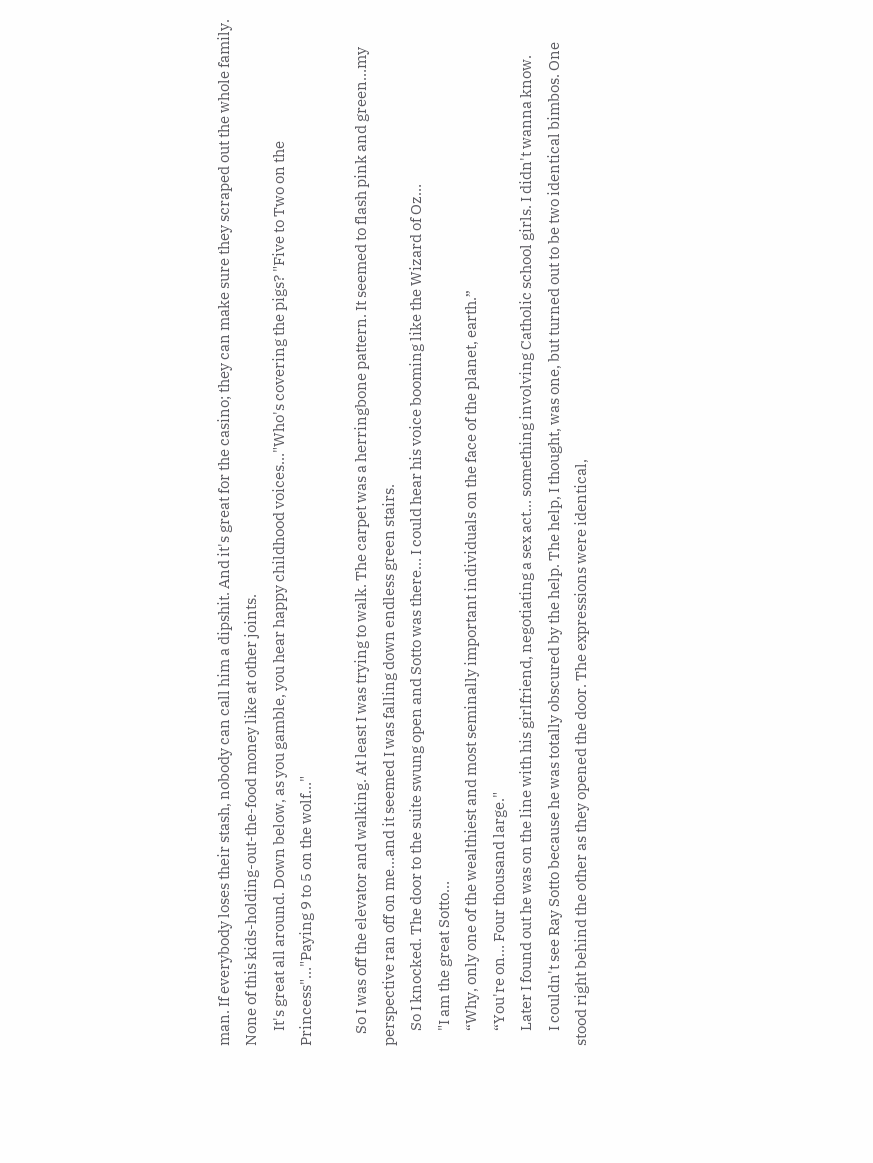man. If everybody loses their stash, nobody can call him a dipshit. And it's great for the casino; they can make sure they scraped out the whole family. None of this kids-holding-out-the-food money like at other joints.
     It's great all around. Down below, as you gamble, you hear happy childhood voices…"Who's covering the pigs? "Five to Two on the Princess"…"Paying 9 to 5 on the wolf…"

    So I was off the elevator and walking. At least I was trying to walk. The carpet was a herringbone pattern. It seemed to flash pink and green…my perspective ran off on me…and it seemed I was falling down endless green stairs.
     So I knocked. The door to the suite swung open and Sotto was there… I could hear his voice booming like the Wizard of Oz…
     "I am the great Sotto…
     “Why, only one of the wealthiest and most seminally important individuals on the face of the planet, earth.”
     “You're on… Four thousand large."
     Later I found out he was on the line with his girlfriend, negotiating a sex act… something involving Catholic school girls. I didn't wanna know.
     I couldn't see Ray Sotto because he was totally obscured by the help. The help, I thought, was one, but turned out to be two identical bimbos. One stood right behind the other as they opened the door. The expressions were identical,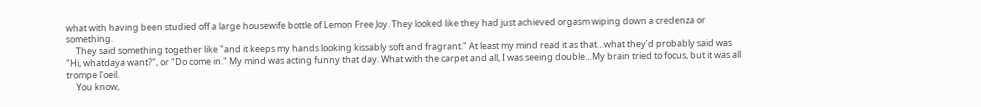what with having been studied off a large housewife bottle of Lemon Free Joy. They looked like they had just achieved orgasm wiping down a credenza or something.
     They said something together like "and it keeps my hands looking kissably soft and fragrant." At least my mind read it as that…what they’d probably said was "Hi, whatdaya want?", or "Do come in." My mind was acting funny that day. What with the carpet and all, I was seeing double…My brain tried to focus, but it was all trompe l'oeil.
     You know,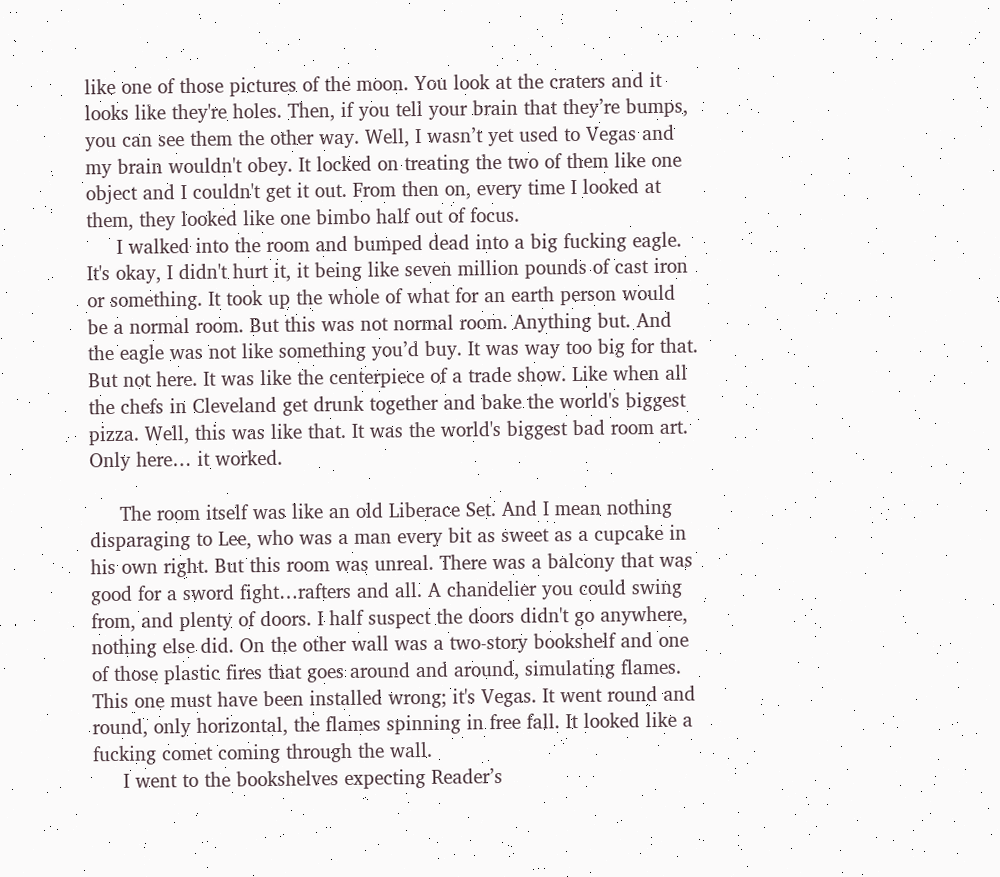like one of those pictures of the moon. You look at the craters and it looks like they're holes. Then, if you tell your brain that they’re bumps, you can see them the other way. Well, I wasn’t yet used to Vegas and my brain wouldn't obey. It locked on treating the two of them like one object and I couldn't get it out. From then on, every time I looked at them, they looked like one bimbo half out of focus.
     I walked into the room and bumped dead into a big fucking eagle. It's okay, I didn't hurt it, it being like seven million pounds of cast iron or something. It took up the whole of what for an earth person would be a normal room. But this was not normal room. Anything but. And the eagle was not like something you’d buy. It was way too big for that. But not here. It was like the centerpiece of a trade show. Like when all the chefs in Cleveland get drunk together and bake the world's biggest pizza. Well, this was like that. It was the world's biggest bad room art. Only here… it worked.

     The room itself was like an old Liberace Set. And I mean nothing disparaging to Lee, who was a man every bit as sweet as a cupcake in his own right. But this room was unreal. There was a balcony that was good for a sword fight…rafters and all. A chandelier you could swing from, and plenty of doors. I half suspect the doors didn't go anywhere, nothing else did. On the other wall was a two-story bookshelf and one of those plastic fires that goes around and around, simulating flames. This one must have been installed wrong; it's Vegas. It went round and round, only horizontal, the flames spinning in free fall. It looked like a fucking comet coming through the wall.
     I went to the bookshelves expecting Reader’s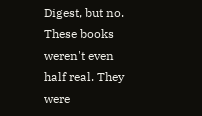Digest, but no. These books weren't even half real. They were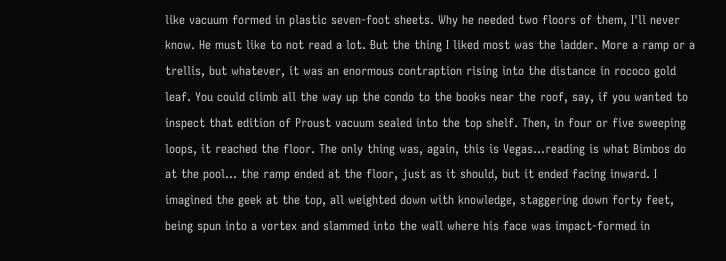like vacuum formed in plastic seven-foot sheets. Why he needed two floors of them, I'll never know. He must like to not read a lot. But the thing I liked most was the ladder. More a ramp or a trellis, but whatever, it was an enormous contraption rising into the distance in rococo gold leaf. You could climb all the way up the condo to the books near the roof, say, if you wanted to inspect that edition of Proust vacuum sealed into the top shelf. Then, in four or five sweeping loops, it reached the floor. The only thing was, again, this is Vegas…reading is what Bimbos do at the pool… the ramp ended at the floor, just as it should, but it ended facing inward. I imagined the geek at the top, all weighted down with knowledge, staggering down forty feet, being spun into a vortex and slammed into the wall where his face was impact-formed in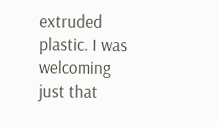extruded plastic. I was welcoming just that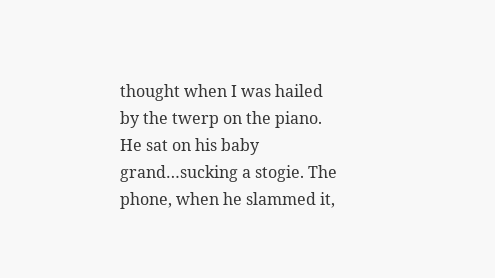thought when I was hailed by the twerp on the piano. He sat on his baby grand…sucking a stogie. The phone, when he slammed it,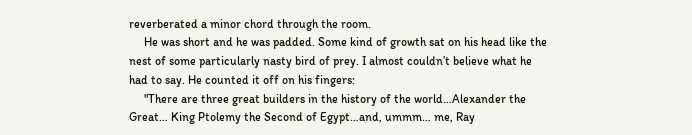reverberated a minor chord through the room.
     He was short and he was padded. Some kind of growth sat on his head like the nest of some particularly nasty bird of prey. I almost couldn’t believe what he had to say. He counted it off on his fingers:
     "There are three great builders in the history of the world…Alexander the Great… King Ptolemy the Second of Egypt…and, ummm… me, Ray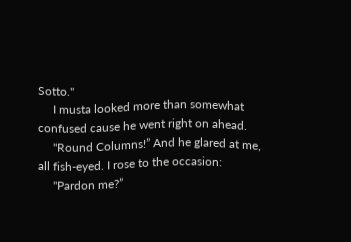Sotto."
     I musta looked more than somewhat confused cause he went right on ahead.
     "Round Columns!” And he glared at me, all fish-eyed. I rose to the occasion:
     "Pardon me?”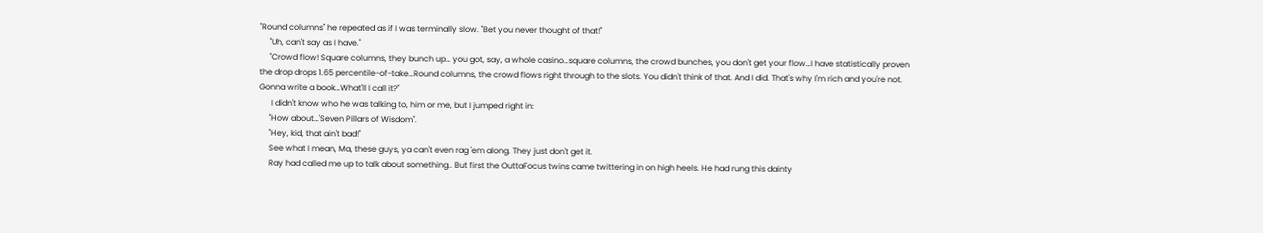"Round columns" he repeated as if I was terminally slow. "Bet you never thought of that!"
     "Uh, can't say as I have."
     "Crowd flow! Square columns, they bunch up… you got, say, a whole casino…square columns, the crowd bunches, you don't get your flow…I have statistically proven the drop drops 1.65 percentile-of-take…Round columns, the crowd flows right through to the slots. You didn't think of that. And I did. That's why I'm rich and you're not. Gonna write a book…What'll I call it?"
      I didn't know who he was talking to, him or me, but I jumped right in:
     "How about…'Seven Pillars of Wisdom".
     "Hey, kid, that ain't bad!"
     See what I mean, Ma, these guys, ya can't even rag 'em along. They just don't get it.
     Ray had called me up to talk about something.. But first the OuttaFocus twins came twittering in on high heels. He had rung this dainty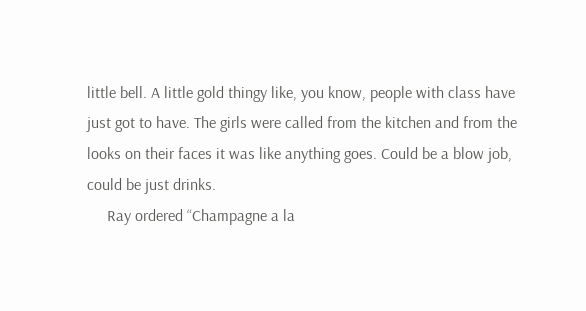little bell. A little gold thingy like, you know, people with class have just got to have. The girls were called from the kitchen and from the looks on their faces it was like anything goes. Could be a blow job, could be just drinks.
     Ray ordered “Champagne a la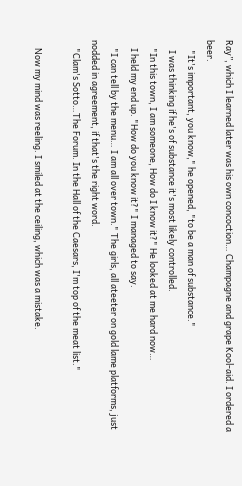Ray”, which I learned later was his own concoction… Champagne and grape Kool-aid. I ordered a beer.
     "It's important, you know," he opened, "to be a man of substance."
     I was thinking if he's of substance it's most likely controlled.
    "In this town, I am someone, How do I know it?" He looked at me hard now…
    I held my end up. "How do you know it?" I managed to say.
    "I can tell by the menu… I am all over town." The girls, all ateeter on gold lame platforms, just nodded in agreement, if that's the right word.
    "Clam's Sotto…The Forum. In the Hall of the Caesars, I'm top of the meat list."

    Now my mind was reeling. I smiled at the ceiling, which was a mistake.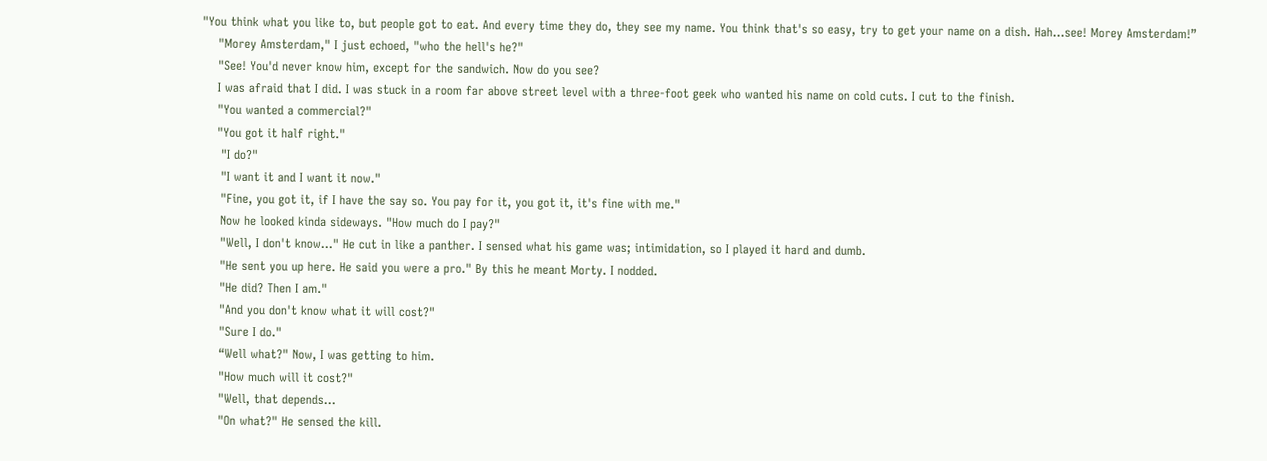"You think what you like to, but people got to eat. And every time they do, they see my name. You think that's so easy, try to get your name on a dish. Hah…see! Morey Amsterdam!”
    "Morey Amsterdam," I just echoed, "who the hell's he?"
    "See! You'd never know him, except for the sandwich. Now do you see?
    I was afraid that I did. I was stuck in a room far above street level with a three-foot geek who wanted his name on cold cuts. I cut to the finish.
    "You wanted a commercial?"
    "You got it half right."
     "I do?"
     "I want it and I want it now."
     "Fine, you got it, if I have the say so. You pay for it, you got it, it's fine with me."
     Now he looked kinda sideways. "How much do I pay?"
     "Well, I don't know…" He cut in like a panther. I sensed what his game was; intimidation, so I played it hard and dumb.
     "He sent you up here. He said you were a pro." By this he meant Morty. I nodded.
     "He did? Then I am."
     "And you don't know what it will cost?"
     "Sure I do."
     “Well what?" Now, I was getting to him.
     "How much will it cost?"
     "Well, that depends…
     "On what?" He sensed the kill.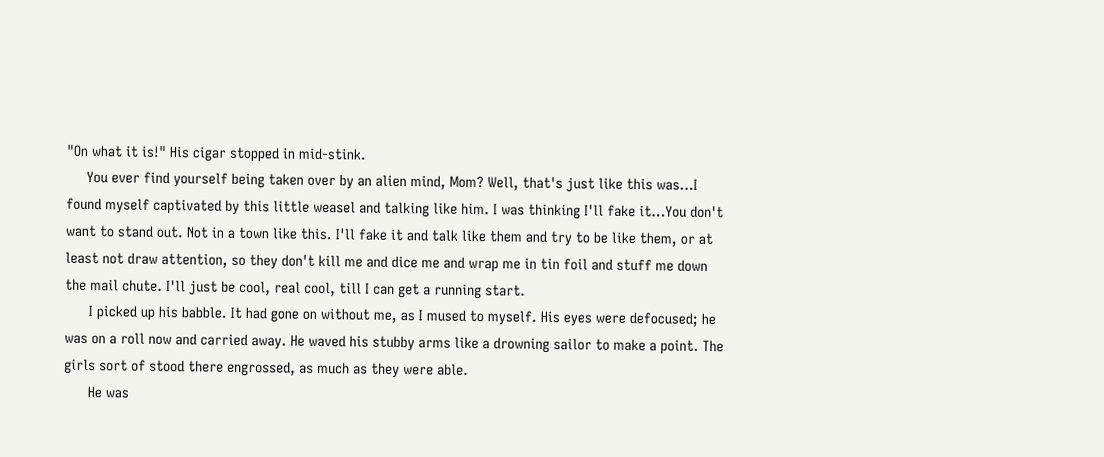"On what it is!" His cigar stopped in mid-stink.
     You ever find yourself being taken over by an alien mind, Mom? Well, that's just like this was…I found myself captivated by this little weasel and talking like him. I was thinking I'll fake it…You don't want to stand out. Not in a town like this. I'll fake it and talk like them and try to be like them, or at least not draw attention, so they don't kill me and dice me and wrap me in tin foil and stuff me down the mail chute. I'll just be cool, real cool, till I can get a running start.
      I picked up his babble. It had gone on without me, as I mused to myself. His eyes were defocused; he was on a roll now and carried away. He waved his stubby arms like a drowning sailor to make a point. The girls sort of stood there engrossed, as much as they were able.
      He was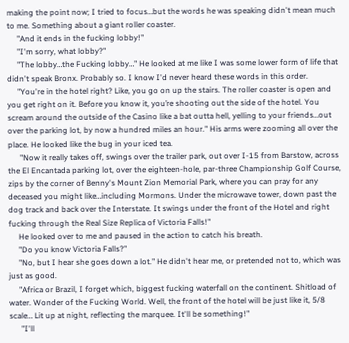making the point now; I tried to focus…but the words he was speaking didn't mean much to me. Something about a giant roller coaster.
     "And it ends in the fucking lobby!"
     "I'm sorry, what lobby?"
     "The lobby…the Fucking lobby…" He looked at me like I was some lower form of life that didn't speak Bronx. Probably so. I know I'd never heard these words in this order.
     "You're in the hotel right? Like, you go on up the stairs. The roller coaster is open and you get right on it. Before you know it, you’re shooting out the side of the hotel. You scream around the outside of the Casino like a bat outta hell, yelling to your friends…out over the parking lot, by now a hundred miles an hour." His arms were zooming all over the place. He looked like the bug in your iced tea.
      "Now it really takes off, swings over the trailer park, out over I-15 from Barstow, across the El Encantada parking lot, over the eighteen-hole, par-three Championship Golf Course, zips by the corner of Benny's Mount Zion Memorial Park, where you can pray for any deceased you might like…including Mormons. Under the microwave tower, down past the dog track and back over the Interstate. It swings under the front of the Hotel and right fucking through the Real Size Replica of Victoria Falls!"
     He looked over to me and paused in the action to catch his breath.
     "Do you know Victoria Falls?"
     "No, but I hear she goes down a lot." He didn't hear me, or pretended not to, which was just as good.
     "Africa or Brazil, I forget which, biggest fucking waterfall on the continent. Shitload of water. Wonder of the Fucking World. Well, the front of the hotel will be just like it, 5/8 scale… Lit up at night, reflecting the marquee. It'll be something!"
      "I'll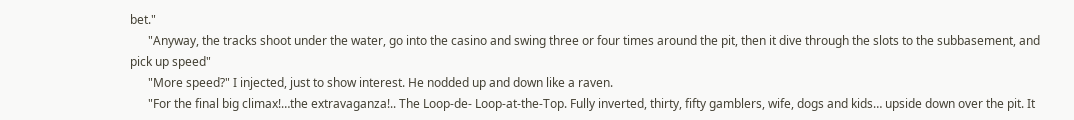bet."
      "Anyway, the tracks shoot under the water, go into the casino and swing three or four times around the pit, then it dive through the slots to the subbasement, and pick up speed"
      "More speed?" I injected, just to show interest. He nodded up and down like a raven.
      "For the final big climax!…the extravaganza!.. The Loop-de- Loop-at-the-Top. Fully inverted, thirty, fifty gamblers, wife, dogs and kids… upside down over the pit. It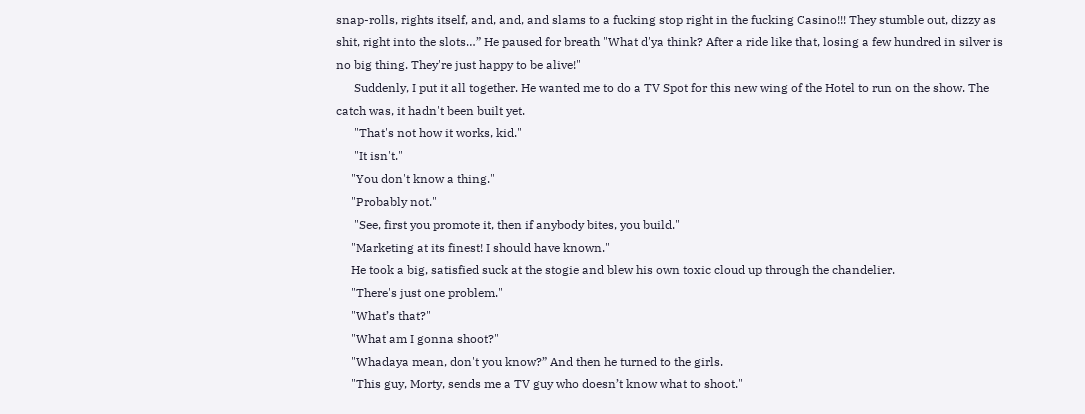snap-rolls, rights itself, and, and, and slams to a fucking stop right in the fucking Casino!!! They stumble out, dizzy as shit, right into the slots…” He paused for breath "What d'ya think? After a ride like that, losing a few hundred in silver is no big thing. They're just happy to be alive!"
      Suddenly, I put it all together. He wanted me to do a TV Spot for this new wing of the Hotel to run on the show. The catch was, it hadn't been built yet.
      "That's not how it works, kid."
      "It isn't."
     "You don't know a thing."
     "Probably not."
      "See, first you promote it, then if anybody bites, you build."
     "Marketing at its finest! I should have known."
     He took a big, satisfied suck at the stogie and blew his own toxic cloud up through the chandelier.
     "There's just one problem."
     "What’s that?"
     "What am I gonna shoot?"
     "Whadaya mean, don't you know?” And then he turned to the girls.
     "This guy, Morty, sends me a TV guy who doesn’t know what to shoot."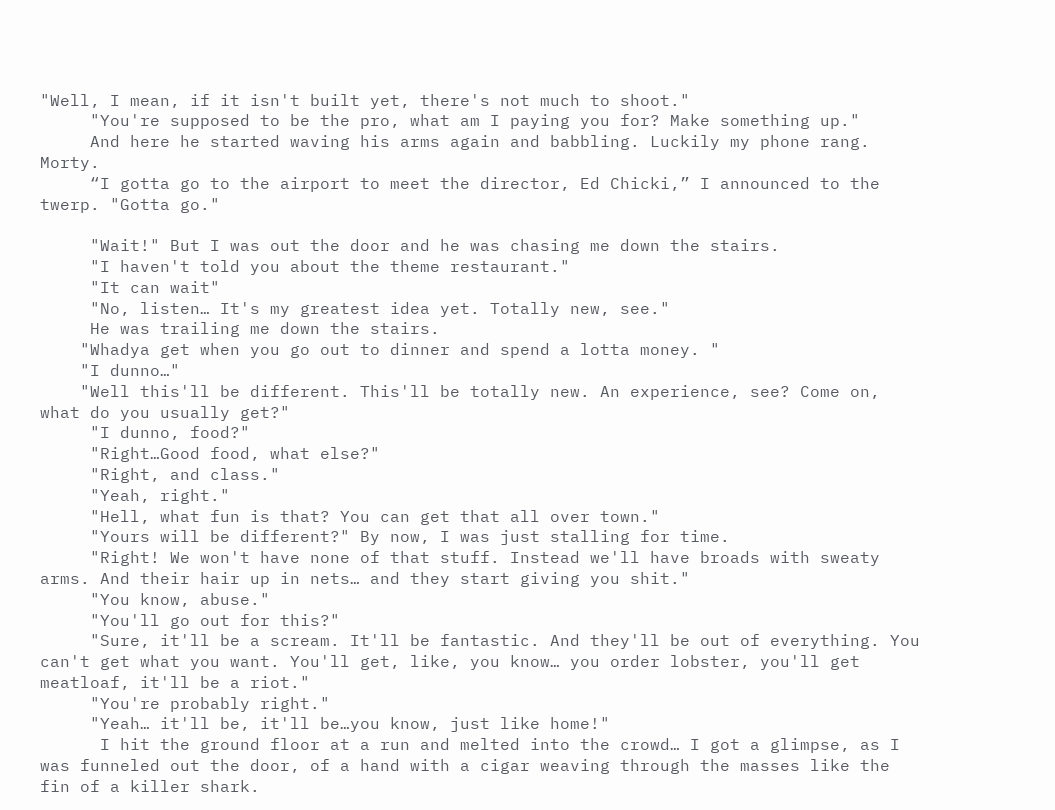"Well, I mean, if it isn't built yet, there's not much to shoot."
     "You're supposed to be the pro, what am I paying you for? Make something up."
     And here he started waving his arms again and babbling. Luckily my phone rang. Morty.
     “I gotta go to the airport to meet the director, Ed Chicki,” I announced to the twerp. "Gotta go."

     "Wait!" But I was out the door and he was chasing me down the stairs.
     "I haven't told you about the theme restaurant."
     "It can wait"
     "No, listen… It's my greatest idea yet. Totally new, see."
     He was trailing me down the stairs.
    "Whadya get when you go out to dinner and spend a lotta money. "
    "I dunno…"
    "Well this'll be different. This'll be totally new. An experience, see? Come on, what do you usually get?"
     "I dunno, food?"
     "Right…Good food, what else?"
     "Right, and class."
     "Yeah, right."
     "Hell, what fun is that? You can get that all over town."
     "Yours will be different?" By now, I was just stalling for time.
     "Right! We won't have none of that stuff. Instead we'll have broads with sweaty arms. And their hair up in nets… and they start giving you shit."
     "You know, abuse."
     "You'll go out for this?"
     "Sure, it'll be a scream. It'll be fantastic. And they'll be out of everything. You can't get what you want. You'll get, like, you know… you order lobster, you'll get meatloaf, it'll be a riot."
     "You're probably right."
     "Yeah… it'll be, it'll be…you know, just like home!"
      I hit the ground floor at a run and melted into the crowd… I got a glimpse, as I was funneled out the door, of a hand with a cigar weaving through the masses like the fin of a killer shark.